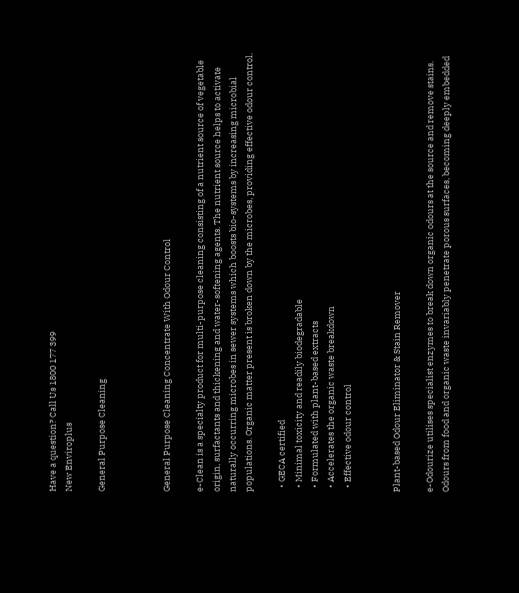Have a question? Call Us 1800 177 399
New Enviroplus

General Purpose Cleaning



General Purpose Cleaning Concentrate With Odour Control

e-Clean is a specialty product for multi-purpose cleaning consisting of a nutrient source of vegetable origin, surfactants and thickening and water-softening agents. The nutrient source helps to activate naturally occurring microbes in sewer systems which boosts bio-systems by increasing microbial populations. Organic matter present is broken down by the microbes, providing effective odour control.

  • GECA certified
  • Minimal toxicity and readily biodegradable
  • Formulated with plant-based extracts
  • Accelerates the organic waste breakdown
  • Effective odour control


Plant-based Odour Eliminator & Stain Remover

e-Odourize utilises specialist enzymes to break down organic odours at the source and remove stains. Odours from food and organic waste invariably penetrate porous surfaces, becoming deeply embedded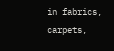in fabrics, carpets,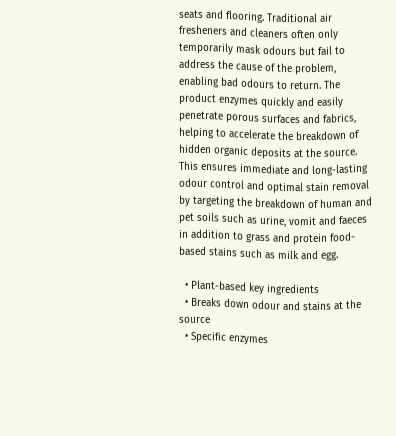seats and flooring. Traditional air fresheners and cleaners often only temporarily mask odours but fail to address the cause of the problem, enabling bad odours to return. The product enzymes quickly and easily penetrate porous surfaces and fabrics, helping to accelerate the breakdown of hidden organic deposits at the source. This ensures immediate and long-lasting odour control and optimal stain removal by targeting the breakdown of human and pet soils such as urine, vomit and faeces in addition to grass and protein food-based stains such as milk and egg.

  • Plant-based key ingredients
  • Breaks down odour and stains at the source
  • Specific enzymes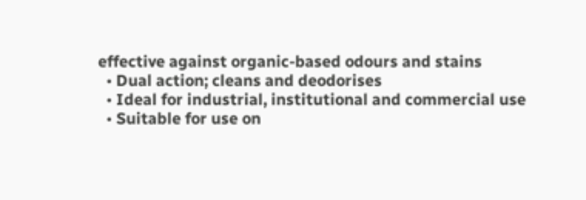effective against organic-based odours and stains
  • Dual action; cleans and deodorises
  • Ideal for industrial, institutional and commercial use
  • Suitable for use on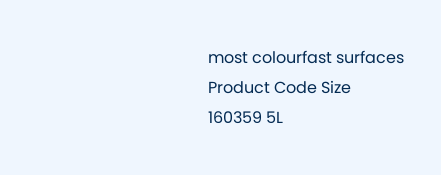most colourfast surfaces
Product Code Size
160359 5L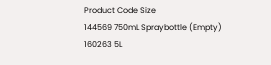Product Code Size
144569 750mL Spraybottle (Empty)
160263 5L